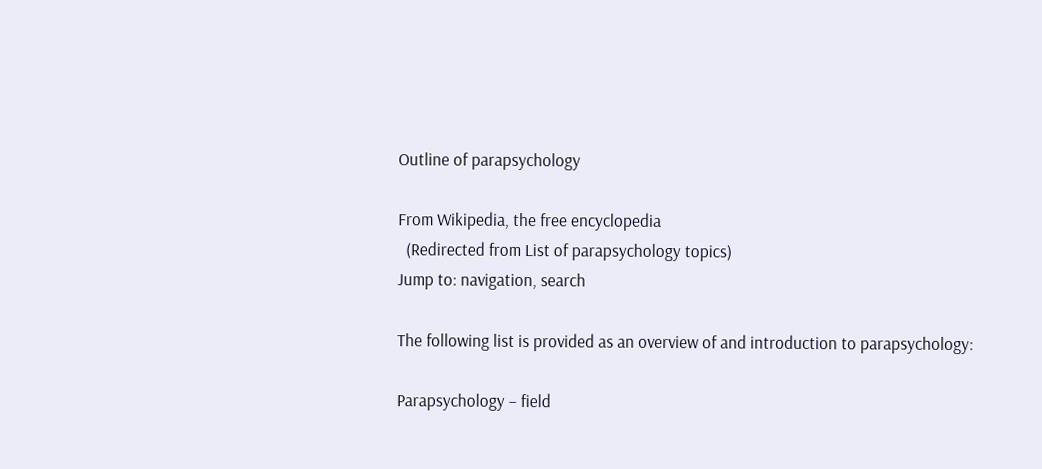Outline of parapsychology

From Wikipedia, the free encyclopedia
  (Redirected from List of parapsychology topics)
Jump to: navigation, search

The following list is provided as an overview of and introduction to parapsychology:

Parapsychology – field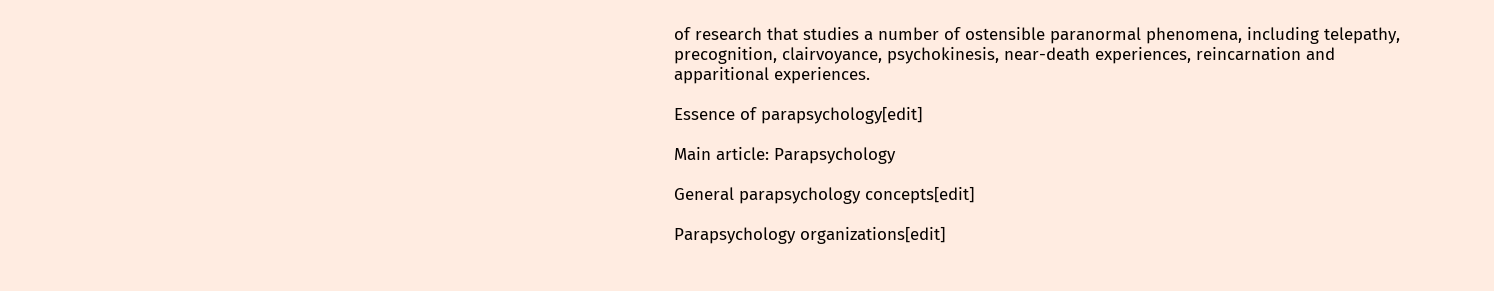of research that studies a number of ostensible paranormal phenomena, including telepathy, precognition, clairvoyance, psychokinesis, near-death experiences, reincarnation and apparitional experiences.

Essence of parapsychology[edit]

Main article: Parapsychology

General parapsychology concepts[edit]

Parapsychology organizations[edit]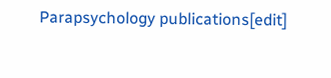Parapsychology publications[edit]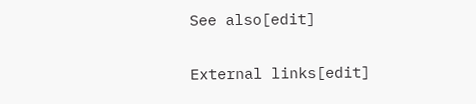See also[edit]

External links[edit]